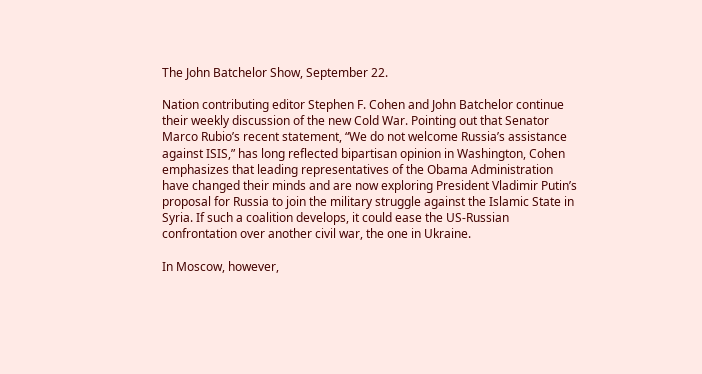The John Batchelor Show, September 22.

Nation contributing editor Stephen F. Cohen and John Batchelor continue their weekly discussion of the new Cold War. Pointing out that Senator Marco Rubio’s recent statement, “We do not welcome Russia’s assistance against ISIS,” has long reflected bipartisan opinion in Washington, Cohen emphasizes that leading representatives of the Obama Administration have changed their minds and are now exploring President Vladimir Putin’s proposal for Russia to join the military struggle against the Islamic State in Syria. If such a coalition develops, it could ease the US-Russian confrontation over another civil war, the one in Ukraine.

In Moscow, however,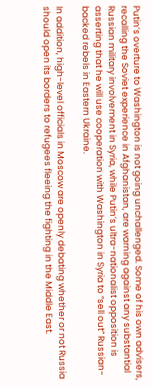Putin’s overture to Washington is not going unchallenged. Some of his own advisers, recalling the Soviet experience in Afghanistan, are warning against any substantial Russian military involvement in Syria, while Putin’s ultra-nationalist opposition is asserting that he will use cooperation with Washington in Syria to “sell out” Russian-backed rebels in Eastern Ukraine.

In addition, high-level officials in Moscow are openly debating whether or not Russia should open its borders to refugees fleeing the fighting in the Middle East.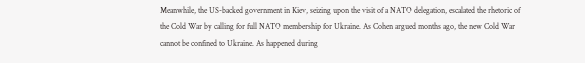Meanwhile, the US-backed government in Kiev, seizing upon the visit of a NATO delegation, escalated the rhetoric of the Cold War by calling for full NATO membership for Ukraine. As Cohen argued months ago, the new Cold War cannot be confined to Ukraine. As happened during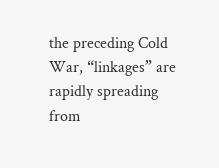the preceding Cold War, “linkages” are rapidly spreading from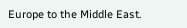Europe to the Middle East.